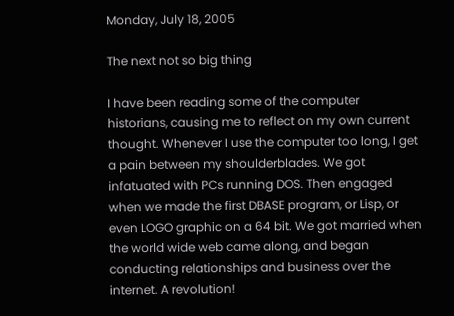Monday, July 18, 2005

The next not so big thing

I have been reading some of the computer historians, causing me to reflect on my own current thought. Whenever I use the computer too long, I get a pain between my shoulderblades. We got infatuated with PCs running DOS. Then engaged when we made the first DBASE program, or Lisp, or even LOGO graphic on a 64 bit. We got married when the world wide web came along, and began conducting relationships and business over the internet. A revolution!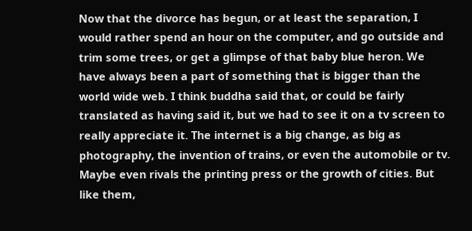Now that the divorce has begun, or at least the separation, I would rather spend an hour on the computer, and go outside and trim some trees, or get a glimpse of that baby blue heron. We have always been a part of something that is bigger than the world wide web. I think buddha said that, or could be fairly translated as having said it, but we had to see it on a tv screen to really appreciate it. The internet is a big change, as big as photography, the invention of trains, or even the automobile or tv. Maybe even rivals the printing press or the growth of cities. But like them,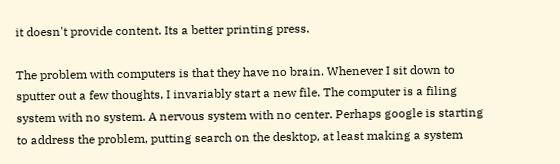it doesn't provide content. Its a better printing press.

The problem with computers is that they have no brain. Whenever I sit down to sputter out a few thoughts, I invariably start a new file. The computer is a filing system with no system. A nervous system with no center. Perhaps google is starting to address the problem, putting search on the desktop, at least making a system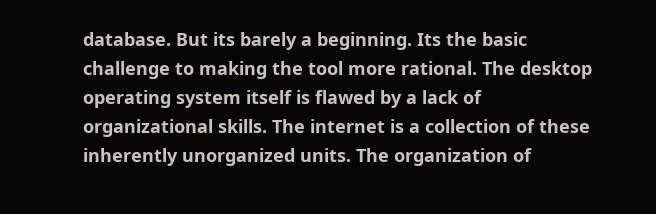database. But its barely a beginning. Its the basic challenge to making the tool more rational. The desktop operating system itself is flawed by a lack of organizational skills. The internet is a collection of these inherently unorganized units. The organization of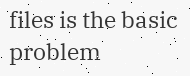files is the basic problem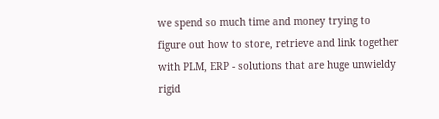we spend so much time and money trying to figure out how to store, retrieve and link together with PLM, ERP - solutions that are huge unwieldy rigid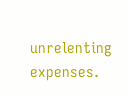unrelenting expenses.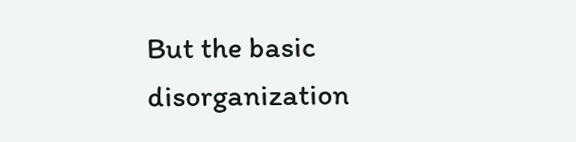But the basic disorganization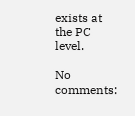exists at the PC level.

No comments: